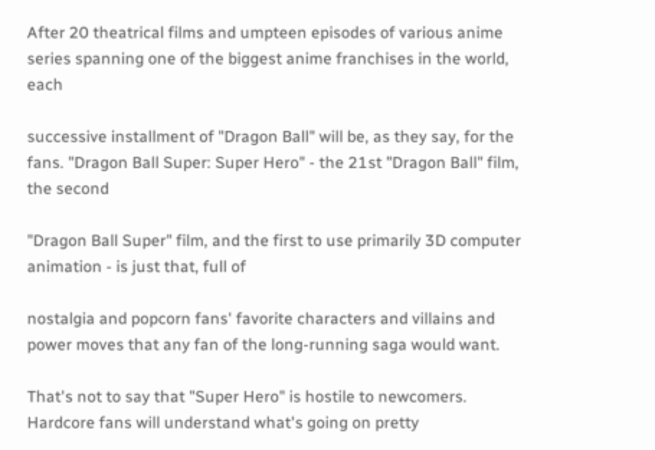After 20 theatrical films and umpteen episodes of various anime series spanning one of the biggest anime franchises in the world, each

successive installment of "Dragon Ball" will be, as they say, for the fans. "Dragon Ball Super: Super Hero" - the 21st "Dragon Ball" film, the second

"Dragon Ball Super" film, and the first to use primarily 3D computer animation - is just that, full of

nostalgia and popcorn fans' favorite characters and villains and power moves that any fan of the long-running saga would want.

That's not to say that "Super Hero" is hostile to newcomers. Hardcore fans will understand what's going on pretty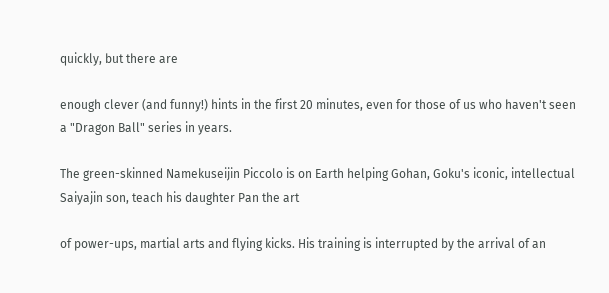quickly, but there are

enough clever (and funny!) hints in the first 20 minutes, even for those of us who haven't seen a "Dragon Ball" series in years.

The green-skinned Namekuseijin Piccolo is on Earth helping Gohan, Goku's iconic, intellectual Saiyajin son, teach his daughter Pan the art

of power-ups, martial arts and flying kicks. His training is interrupted by the arrival of an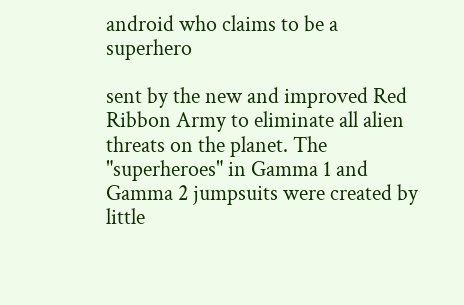android who claims to be a superhero

sent by the new and improved Red Ribbon Army to eliminate all alien threats on the planet. The "superheroes" in Gamma 1 and Gamma 2 jumpsuits were created by little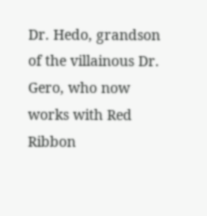Dr. Hedo, grandson of the villainous Dr. Gero, who now works with Red Ribbon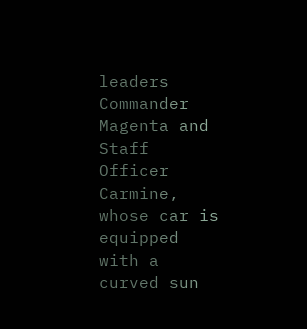leaders Commander Magenta and Staff Officer Carmine, whose car is equipped with a curved sun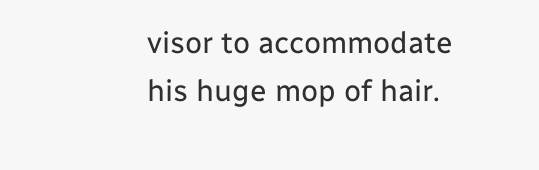visor to accommodate his huge mop of hair.